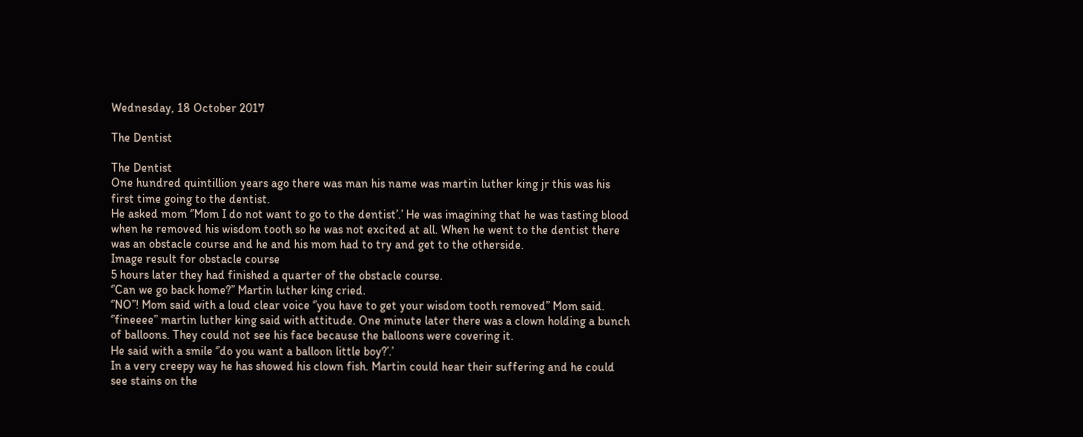Wednesday, 18 October 2017

The Dentist

The Dentist
One hundred quintillion years ago there was man his name was martin luther king jr this was his first time going to the dentist.
He asked mom ‘’Mom I do not want to go to the dentist’.’ He was imagining that he was tasting blood when he removed his wisdom tooth so he was not excited at all. When he went to the dentist there was an obstacle course and he and his mom had to try and get to the otherside.
Image result for obstacle course
5 hours later they had finished a quarter of the obstacle course.
‘’Can we go back home?’’ Martin luther king cried.
‘’NO’’! Mom said with a loud clear voice ‘’you have to get your wisdom tooth removed’’ Mom said.
‘’fineeee’’ martin luther king said with attitude. One minute later there was a clown holding a bunch of balloons. They could not see his face because the balloons were covering it.
He said with a smile ‘’do you want a balloon little boy?’.’
In a very creepy way he has showed his clown fish. Martin could hear their suffering and he could see stains on the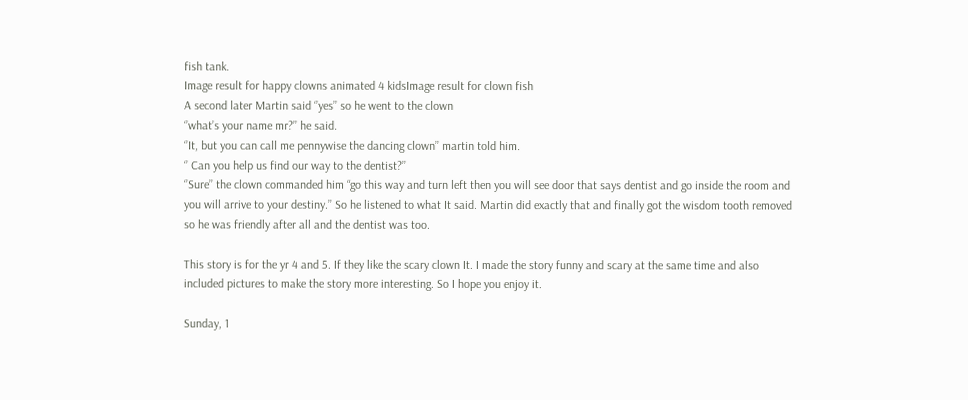fish tank.
Image result for happy clowns animated 4 kidsImage result for clown fish
A second later Martin said ‘’yes’’ so he went to the clown
‘’what’s your name mr?’’ he said.
‘’It, but you can call me pennywise the dancing clown’’ martin told him.
‘’ Can you help us find our way to the dentist?’’
‘’Sure’’ the clown commanded him “go this way and turn left then you will see door that says dentist and go inside the room and you will arrive to your destiny.’’ So he listened to what It said. Martin did exactly that and finally got the wisdom tooth removed so he was friendly after all and the dentist was too.

This story is for the yr 4 and 5. If they like the scary clown It. I made the story funny and scary at the same time and also included pictures to make the story more interesting. So I hope you enjoy it.

Sunday, 1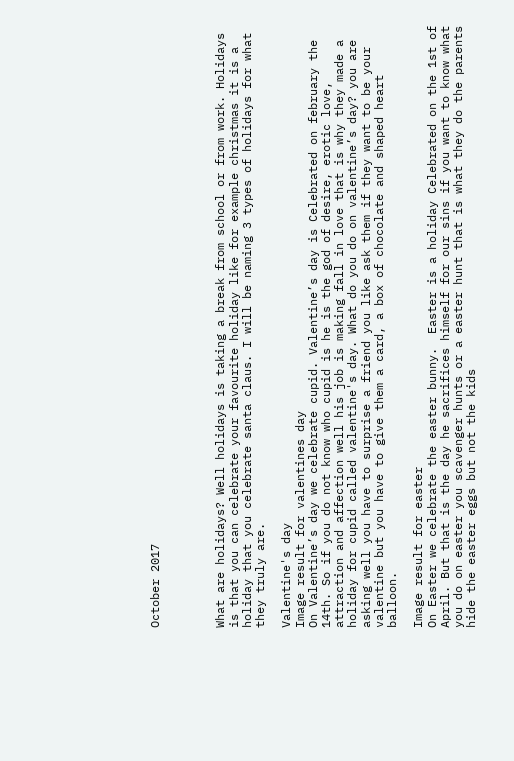October 2017




What are holidays? Well holidays is taking a break from school or from work. Holidays is that you can celebrate your favourite holiday like for example christmas it is a holiday that you celebrate santa claus. I will be naming 3 types of holidays for what they truly are.

Valentine's day
Image result for valentines day
On Valentine’s day we celebrate cupid. Valentine’s day is Celebrated on february the 14th. So if you do not know who cupid is he is the god of desire, erotic love, attraction and affection well his job is making fall in love that is why they made a holiday for cupid called valentine's day. What do you do on valentine’s day? you are asking well you have to surprise a friend you like ask them if they want to be your valentine but you have to give them a card, a box of chocolate and shaped heart balloon.

Image result for easter
On Easter we celebrate the easter bunny.  Easter is a holiday Celebrated on the 1st of April. But that is the day he sacrifices himself for our sins if you want to know what you do on easter you scavenger hunts or a easter hunt that is what they do the parents hide the easter eggs but not the kids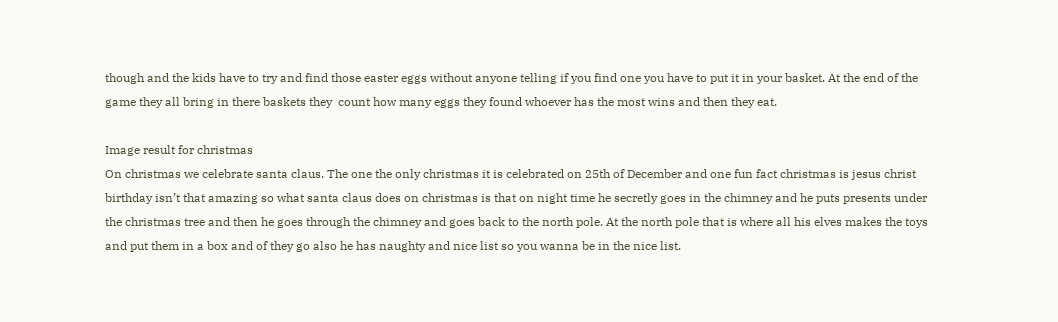though and the kids have to try and find those easter eggs without anyone telling if you find one you have to put it in your basket. At the end of the game they all bring in there baskets they  count how many eggs they found whoever has the most wins and then they eat.

Image result for christmas
On christmas we celebrate santa claus. The one the only christmas it is celebrated on 25th of December and one fun fact christmas is jesus christ birthday isn’t that amazing so what santa claus does on christmas is that on night time he secretly goes in the chimney and he puts presents under the christmas tree and then he goes through the chimney and goes back to the north pole. At the north pole that is where all his elves makes the toys and put them in a box and of they go also he has naughty and nice list so you wanna be in the nice list.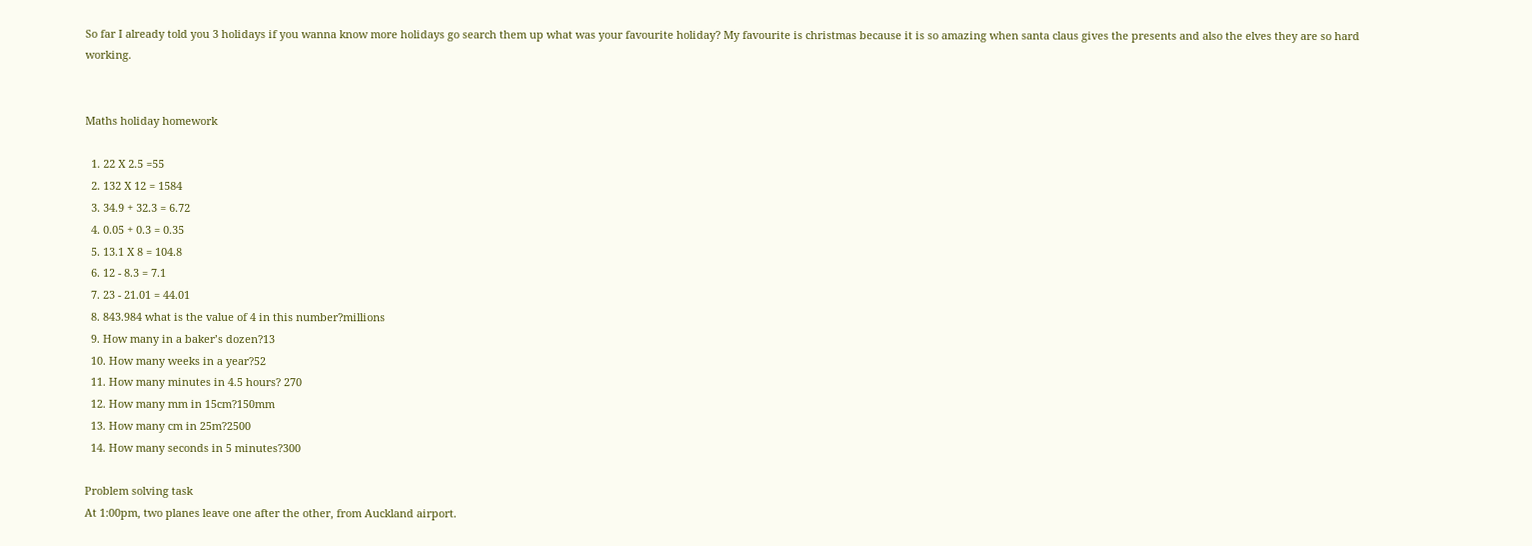So far I already told you 3 holidays if you wanna know more holidays go search them up what was your favourite holiday? My favourite is christmas because it is so amazing when santa claus gives the presents and also the elves they are so hard working.


Maths holiday homework

  1. 22 X 2.5 =55
  2. 132 X 12 = 1584
  3. 34.9 + 32.3 = 6.72
  4. 0.05 + 0.3 = 0.35
  5. 13.1 X 8 = 104.8
  6. 12 - 8.3 = 7.1
  7. 23 - 21.01 = 44.01
  8. 843.984 what is the value of 4 in this number?millions
  9. How many in a baker’s dozen?13
  10. How many weeks in a year?52
  11. How many minutes in 4.5 hours? 270
  12. How many mm in 15cm?150mm
  13. How many cm in 25m?2500
  14. How many seconds in 5 minutes?300

Problem solving task
At 1:00pm, two planes leave one after the other, from Auckland airport.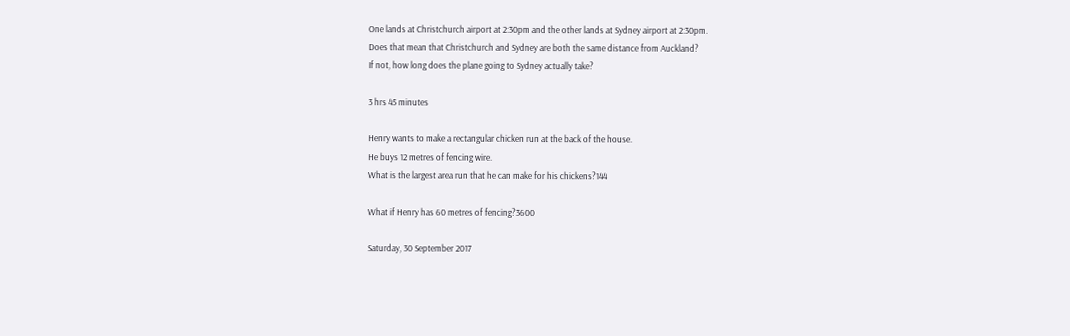One lands at Christchurch airport at 2:30pm and the other lands at Sydney airport at 2:30pm.
Does that mean that Christchurch and Sydney are both the same distance from Auckland?
If not, how long does the plane going to Sydney actually take?

3 hrs 45 minutes

Henry wants to make a rectangular chicken run at the back of the house.
He buys 12 metres of fencing wire.
What is the largest area run that he can make for his chickens?144

What if Henry has 60 metres of fencing?3600

Saturday, 30 September 2017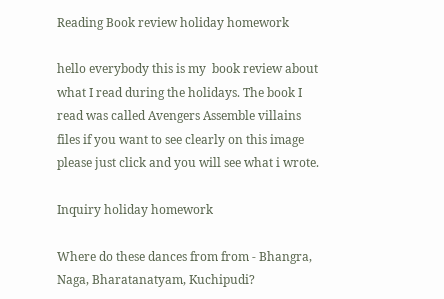Reading Book review holiday homework

hello everybody this is my  book review about what I read during the holidays. The book I read was called Avengers Assemble villains files if you want to see clearly on this image please just click and you will see what i wrote.

Inquiry holiday homework

Where do these dances from from - Bhangra, Naga, Bharatanatyam, Kuchipudi?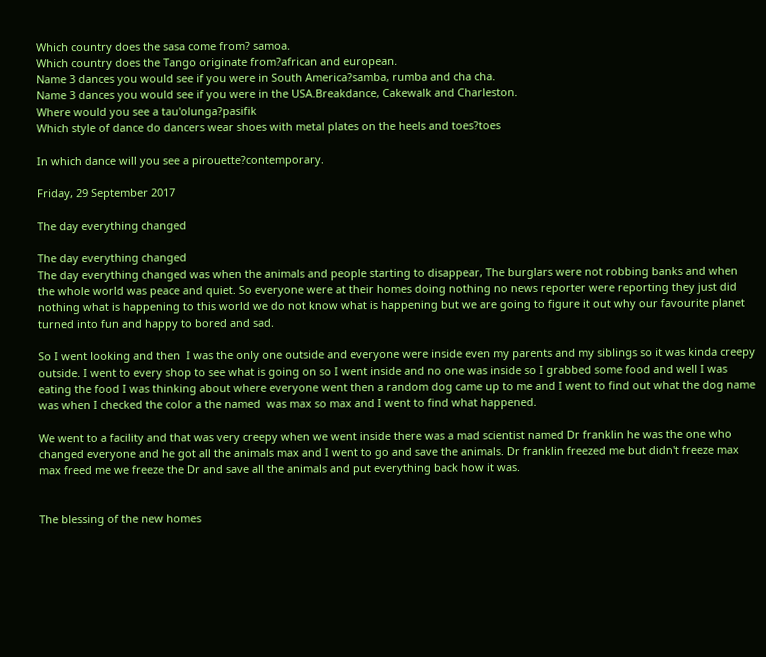Which country does the sasa come from? samoa.
Which country does the Tango originate from?african and european.
Name 3 dances you would see if you were in South America?samba, rumba and cha cha.
Name 3 dances you would see if you were in the USA.Breakdance, Cakewalk and Charleston.
Where would you see a tau'olunga?pasifik
Which style of dance do dancers wear shoes with metal plates on the heels and toes?toes

In which dance will you see a pirouette?contemporary.

Friday, 29 September 2017

The day everything changed

The day everything changed
The day everything changed was when the animals and people starting to disappear, The burglars were not robbing banks and when the whole world was peace and quiet. So everyone were at their homes doing nothing no news reporter were reporting they just did nothing what is happening to this world we do not know what is happening but we are going to figure it out why our favourite planet turned into fun and happy to bored and sad.

So I went looking and then  I was the only one outside and everyone were inside even my parents and my siblings so it was kinda creepy outside. I went to every shop to see what is going on so I went inside and no one was inside so I grabbed some food and well I was eating the food I was thinking about where everyone went then a random dog came up to me and I went to find out what the dog name was when I checked the color a the named  was max so max and I went to find what happened.

We went to a facility and that was very creepy when we went inside there was a mad scientist named Dr franklin he was the one who changed everyone and he got all the animals max and I went to go and save the animals. Dr franklin freezed me but didn't freeze max max freed me we freeze the Dr and save all the animals and put everything back how it was.


The blessing of the new homes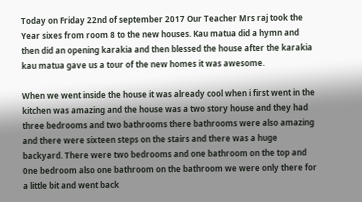Today on Friday 22nd of september 2017 Our Teacher Mrs raj took the Year sixes from room 8 to the new houses. Kau matua did a hymn and then did an opening karakia and then blessed the house after the karakia kau matua gave us a tour of the new homes it was awesome.

When we went inside the house it was already cool when i first went in the kitchen was amazing and the house was a two story house and they had three bedrooms and two bathrooms there bathrooms were also amazing and there were sixteen steps on the stairs and there was a huge backyard. There were two bedrooms and one bathroom on the top and 0ne bedroom also one bathroom on the bathroom we were only there for a little bit and went back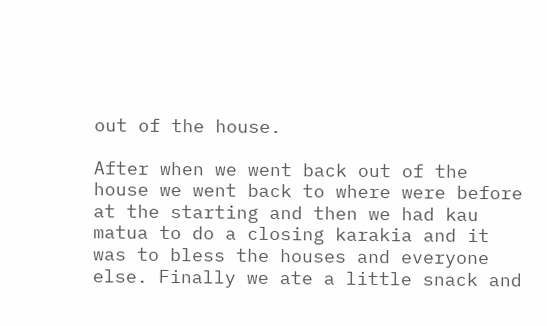out of the house.

After when we went back out of the house we went back to where were before at the starting and then we had kau matua to do a closing karakia and it was to bless the houses and everyone else. Finally we ate a little snack and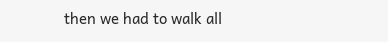then we had to walk all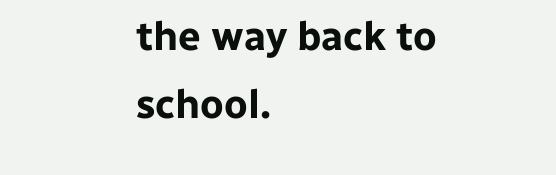the way back to school.